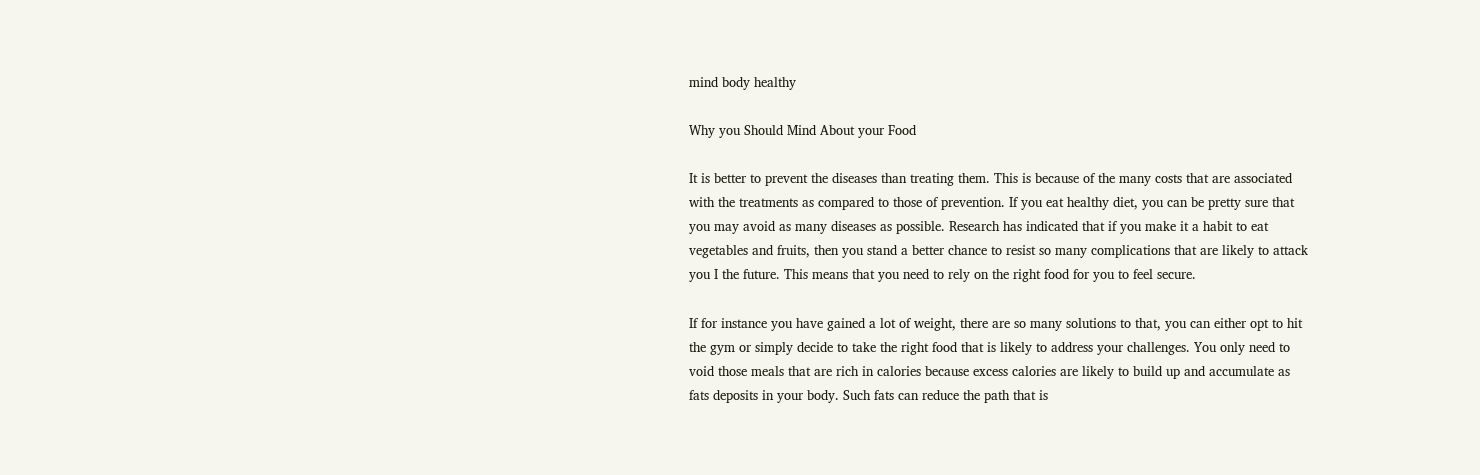mind body healthy

Why you Should Mind About your Food

It is better to prevent the diseases than treating them. This is because of the many costs that are associated with the treatments as compared to those of prevention. If you eat healthy diet, you can be pretty sure that you may avoid as many diseases as possible. Research has indicated that if you make it a habit to eat vegetables and fruits, then you stand a better chance to resist so many complications that are likely to attack you I the future. This means that you need to rely on the right food for you to feel secure.

If for instance you have gained a lot of weight, there are so many solutions to that, you can either opt to hit the gym or simply decide to take the right food that is likely to address your challenges. You only need to void those meals that are rich in calories because excess calories are likely to build up and accumulate as fats deposits in your body. Such fats can reduce the path that is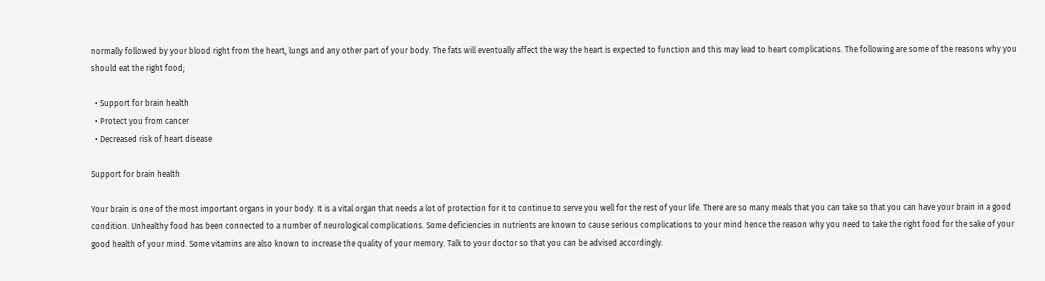normally followed by your blood right from the heart, lungs and any other part of your body. The fats will eventually affect the way the heart is expected to function and this may lead to heart complications. The following are some of the reasons why you should eat the right food;

  • Support for brain health
  • Protect you from cancer
  • Decreased risk of heart disease

Support for brain health

Your brain is one of the most important organs in your body. It is a vital organ that needs a lot of protection for it to continue to serve you well for the rest of your life. There are so many meals that you can take so that you can have your brain in a good condition. Unhealthy food has been connected to a number of neurological complications. Some deficiencies in nutrients are known to cause serious complications to your mind hence the reason why you need to take the right food for the sake of your good health of your mind. Some vitamins are also known to increase the quality of your memory. Talk to your doctor so that you can be advised accordingly.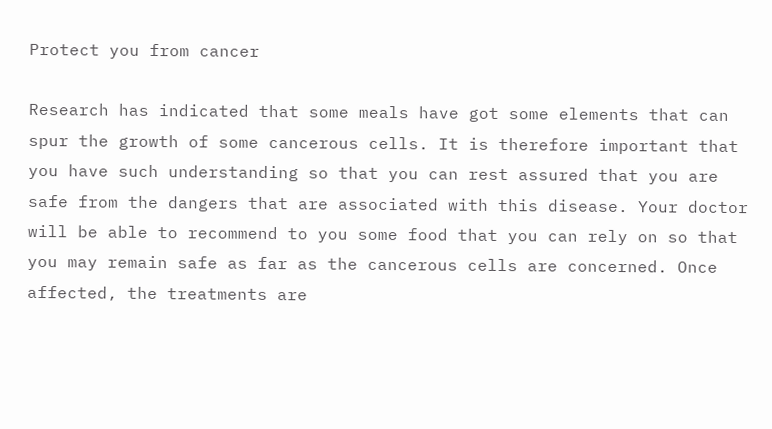Protect you from cancer

Research has indicated that some meals have got some elements that can spur the growth of some cancerous cells. It is therefore important that you have such understanding so that you can rest assured that you are safe from the dangers that are associated with this disease. Your doctor will be able to recommend to you some food that you can rely on so that you may remain safe as far as the cancerous cells are concerned. Once affected, the treatments are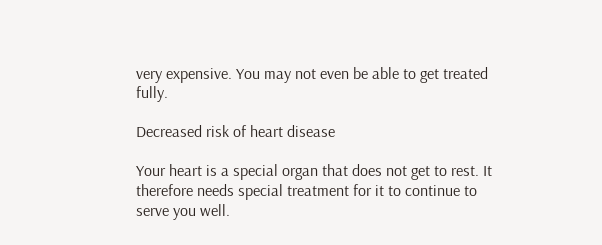very expensive. You may not even be able to get treated fully.

Decreased risk of heart disease

Your heart is a special organ that does not get to rest. It therefore needs special treatment for it to continue to serve you well.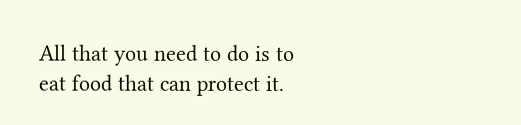All that you need to do is to eat food that can protect it.